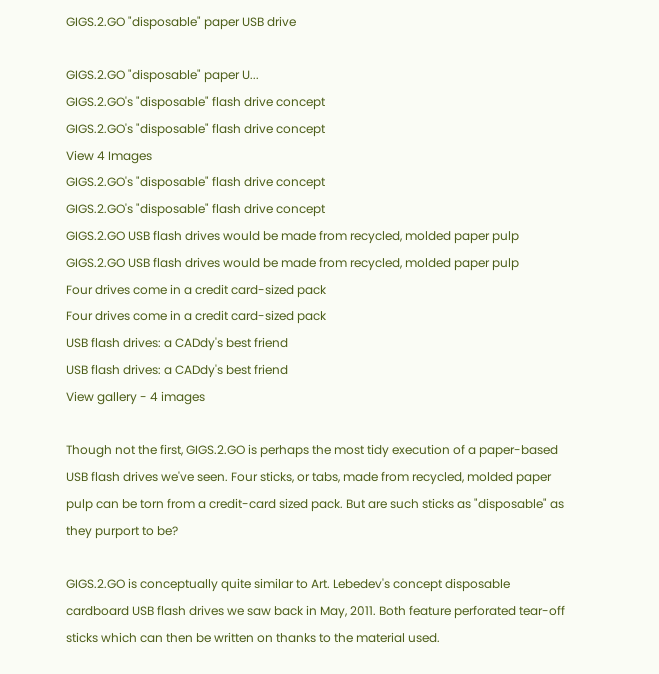GIGS.2.GO "disposable" paper USB drive

GIGS.2.GO "disposable" paper U...
GIGS.2.GO's "disposable" flash drive concept
GIGS.2.GO's "disposable" flash drive concept
View 4 Images
GIGS.2.GO's "disposable" flash drive concept
GIGS.2.GO's "disposable" flash drive concept
GIGS.2.GO USB flash drives would be made from recycled, molded paper pulp
GIGS.2.GO USB flash drives would be made from recycled, molded paper pulp
Four drives come in a credit card-sized pack
Four drives come in a credit card-sized pack
USB flash drives: a CADdy's best friend
USB flash drives: a CADdy's best friend
View gallery - 4 images

Though not the first, GIGS.2.GO is perhaps the most tidy execution of a paper-based USB flash drives we've seen. Four sticks, or tabs, made from recycled, molded paper pulp can be torn from a credit-card sized pack. But are such sticks as "disposable" as they purport to be?

GIGS.2.GO is conceptually quite similar to Art. Lebedev's concept disposable cardboard USB flash drives we saw back in May, 2011. Both feature perforated tear-off sticks which can then be written on thanks to the material used.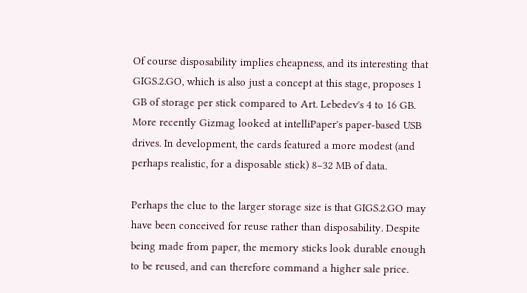Of course disposability implies cheapness, and its interesting that GIGS.2.GO, which is also just a concept at this stage, proposes 1 GB of storage per stick compared to Art. Lebedev's 4 to 16 GB. More recently Gizmag looked at intelliPaper's paper-based USB drives. In development, the cards featured a more modest (and perhaps realistic, for a disposable stick) 8–32 MB of data.

Perhaps the clue to the larger storage size is that GIGS.2.GO may have been conceived for reuse rather than disposability. Despite being made from paper, the memory sticks look durable enough to be reused, and can therefore command a higher sale price.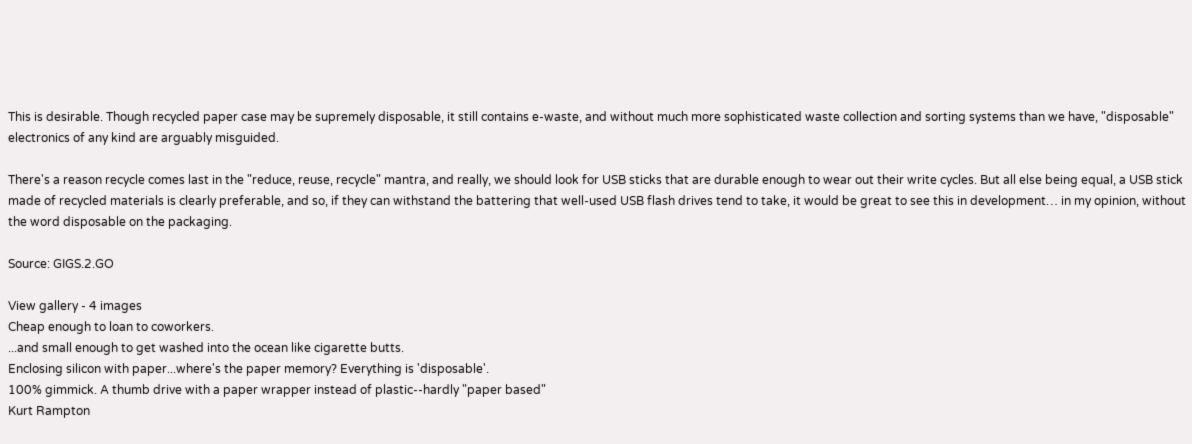This is desirable. Though recycled paper case may be supremely disposable, it still contains e-waste, and without much more sophisticated waste collection and sorting systems than we have, "disposable" electronics of any kind are arguably misguided.

There's a reason recycle comes last in the "reduce, reuse, recycle" mantra, and really, we should look for USB sticks that are durable enough to wear out their write cycles. But all else being equal, a USB stick made of recycled materials is clearly preferable, and so, if they can withstand the battering that well-used USB flash drives tend to take, it would be great to see this in development… in my opinion, without the word disposable on the packaging.

Source: GIGS.2.GO

View gallery - 4 images
Cheap enough to loan to coworkers.
...and small enough to get washed into the ocean like cigarette butts.
Enclosing silicon with paper...where's the paper memory? Everything is 'disposable'.
100% gimmick. A thumb drive with a paper wrapper instead of plastic--hardly "paper based"
Kurt Rampton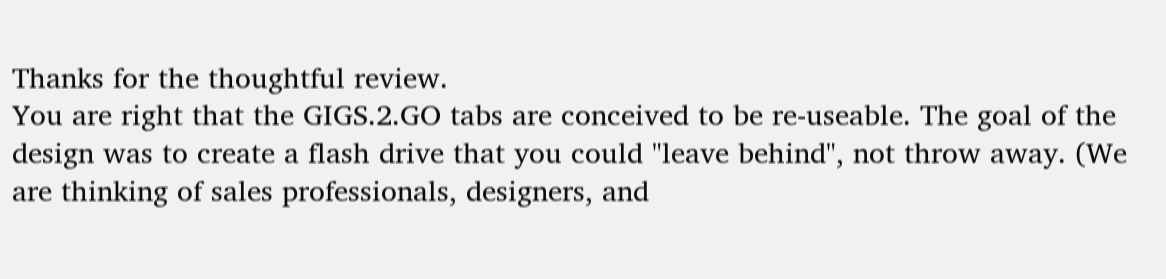Thanks for the thoughtful review.
You are right that the GIGS.2.GO tabs are conceived to be re-useable. The goal of the design was to create a flash drive that you could "leave behind", not throw away. (We are thinking of sales professionals, designers, and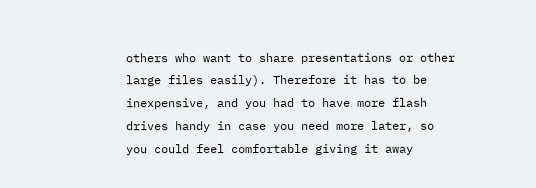others who want to share presentations or other large files easily). Therefore it has to be inexpensive, and you had to have more flash drives handy in case you need more later, so you could feel comfortable giving it away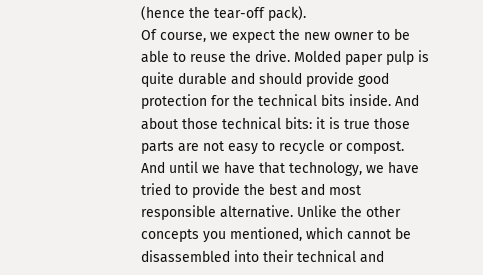(hence the tear-off pack).
Of course, we expect the new owner to be able to reuse the drive. Molded paper pulp is quite durable and should provide good protection for the technical bits inside. And about those technical bits: it is true those parts are not easy to recycle or compost. And until we have that technology, we have tried to provide the best and most responsible alternative. Unlike the other concepts you mentioned, which cannot be disassembled into their technical and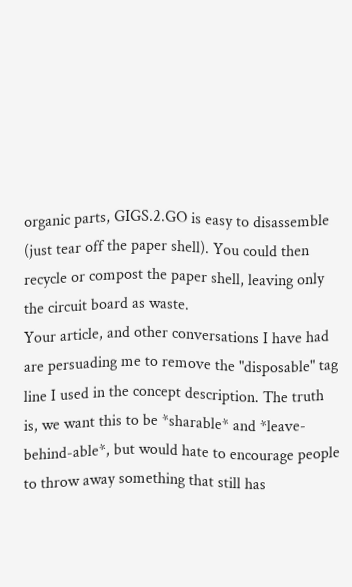organic parts, GIGS.2.GO is easy to disassemble (just tear off the paper shell). You could then recycle or compost the paper shell, leaving only the circuit board as waste.
Your article, and other conversations I have had are persuading me to remove the "disposable" tag line I used in the concept description. The truth is, we want this to be *sharable* and *leave-behind-able*, but would hate to encourage people to throw away something that still has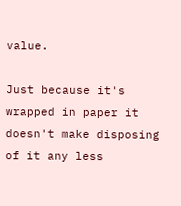value.

Just because it's wrapped in paper it doesn't make disposing of it any less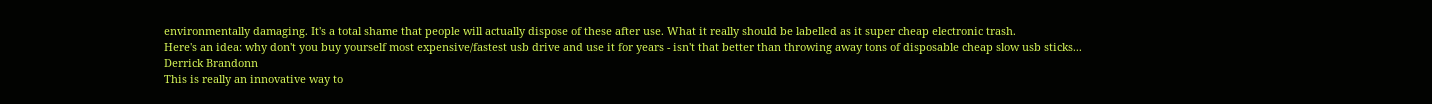environmentally damaging. It's a total shame that people will actually dispose of these after use. What it really should be labelled as it super cheap electronic trash.
Here's an idea: why don't you buy yourself most expensive/fastest usb drive and use it for years - isn't that better than throwing away tons of disposable cheap slow usb sticks...
Derrick Brandonn
This is really an innovative way to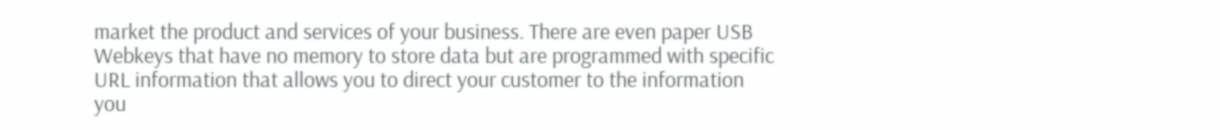market the product and services of your business. There are even paper USB Webkeys that have no memory to store data but are programmed with specific URL information that allows you to direct your customer to the information you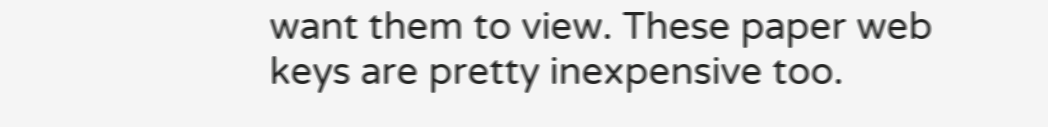want them to view. These paper web keys are pretty inexpensive too.